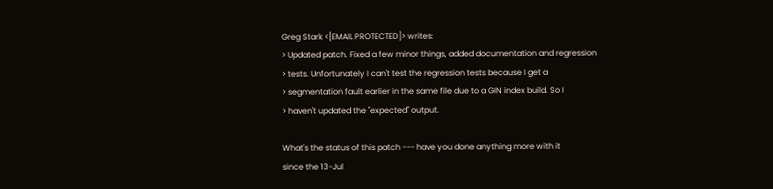Greg Stark <[EMAIL PROTECTED]> writes:
> Updated patch. Fixed a few minor things, added documentation and regression
> tests. Unfortunately I can't test the regression tests because I get a
> segmentation fault earlier in the same file due to a GIN index build. So I
> haven't updated the "expected" output.

What's the status of this patch --- have you done anything more with it
since the 13-Jul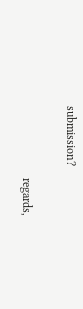submission?

                        regards,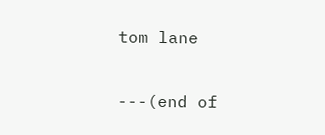tom lane

---(end of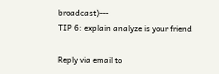broadcast)---
TIP 6: explain analyze is your friend

Reply via email to